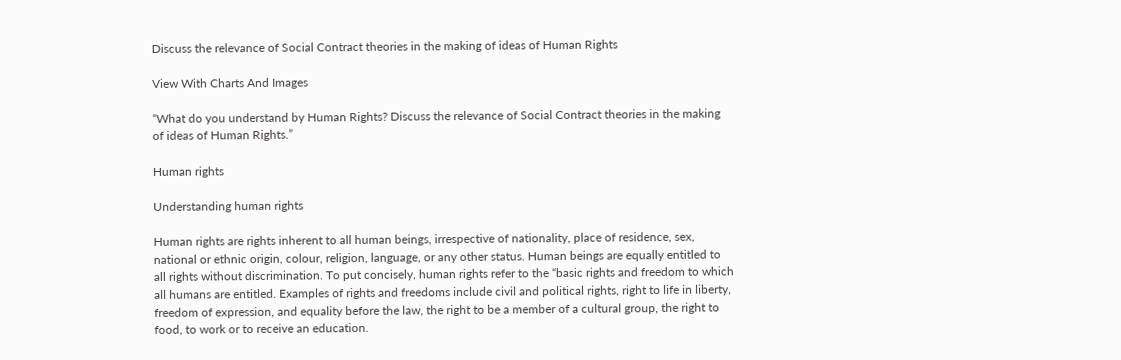Discuss the relevance of Social Contract theories in the making of ideas of Human Rights

View With Charts And Images

“What do you understand by Human Rights? Discuss the relevance of Social Contract theories in the making of ideas of Human Rights.”

Human rights

Understanding human rights

Human rights are rights inherent to all human beings, irrespective of nationality, place of residence, sex, national or ethnic origin, colour, religion, language, or any other status. Human beings are equally entitled to all rights without discrimination. To put concisely, human rights refer to the “basic rights and freedom to which all humans are entitled. Examples of rights and freedoms include civil and political rights, right to life in liberty, freedom of expression, and equality before the law, the right to be a member of a cultural group, the right to food, to work or to receive an education.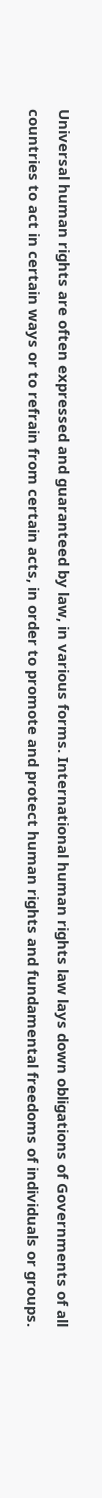Universal human rights are often expressed and guaranteed by law, in various forms. International human rights law lays down obligations of Governments of all countries to act in certain ways or to refrain from certain acts, in order to promote and protect human rights and fundamental freedoms of individuals or groups.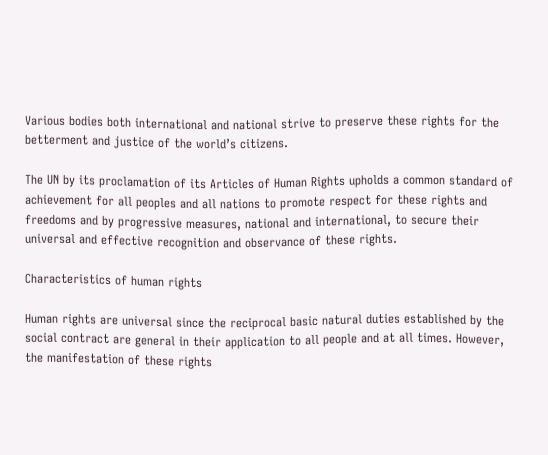Various bodies both international and national strive to preserve these rights for the betterment and justice of the world’s citizens.

The UN by its proclamation of its Articles of Human Rights upholds a common standard of achievement for all peoples and all nations to promote respect for these rights and freedoms and by progressive measures, national and international, to secure their universal and effective recognition and observance of these rights.

Characteristics of human rights

Human rights are universal since the reciprocal basic natural duties established by the social contract are general in their application to all people and at all times. However, the manifestation of these rights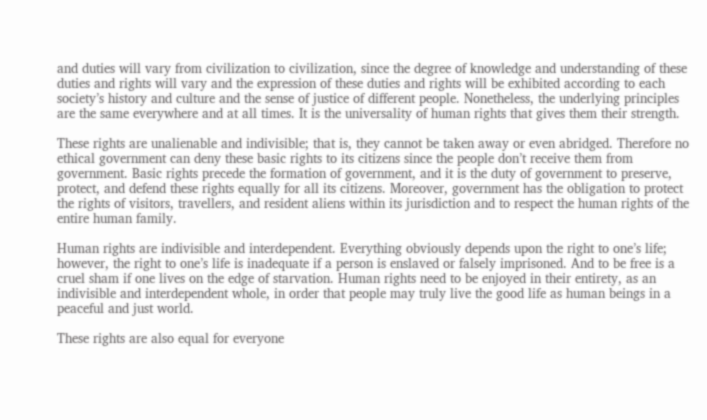and duties will vary from civilization to civilization, since the degree of knowledge and understanding of these duties and rights will vary and the expression of these duties and rights will be exhibited according to each society’s history and culture and the sense of justice of different people. Nonetheless, the underlying principles are the same everywhere and at all times. It is the universality of human rights that gives them their strength.

These rights are unalienable and indivisible; that is, they cannot be taken away or even abridged. Therefore no ethical government can deny these basic rights to its citizens since the people don’t receive them from government. Basic rights precede the formation of government, and it is the duty of government to preserve, protect, and defend these rights equally for all its citizens. Moreover, government has the obligation to protect the rights of visitors, travellers, and resident aliens within its jurisdiction and to respect the human rights of the entire human family.

Human rights are indivisible and interdependent. Everything obviously depends upon the right to one’s life; however, the right to one’s life is inadequate if a person is enslaved or falsely imprisoned. And to be free is a cruel sham if one lives on the edge of starvation. Human rights need to be enjoyed in their entirety, as an indivisible and interdependent whole, in order that people may truly live the good life as human beings in a peaceful and just world.

These rights are also equal for everyone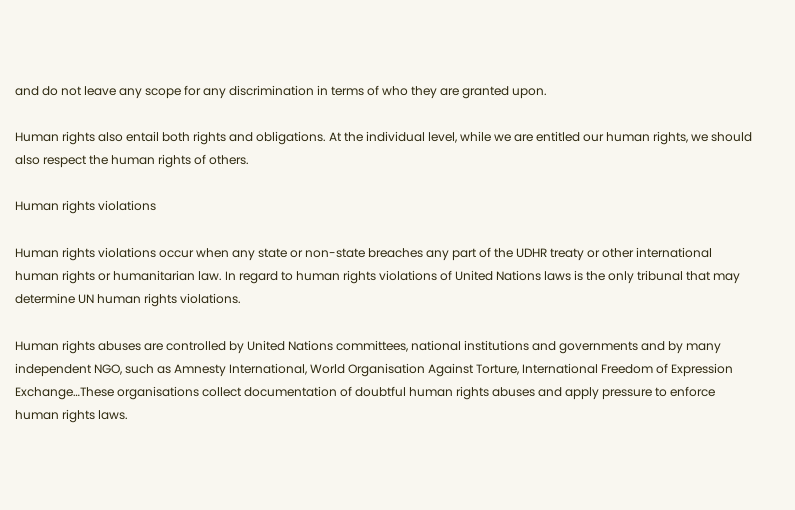and do not leave any scope for any discrimination in terms of who they are granted upon.

Human rights also entail both rights and obligations. At the individual level, while we are entitled our human rights, we should also respect the human rights of others.

Human rights violations

Human rights violations occur when any state or non-state breaches any part of the UDHR treaty or other international human rights or humanitarian law. In regard to human rights violations of United Nations laws is the only tribunal that may determine UN human rights violations.

Human rights abuses are controlled by United Nations committees, national institutions and governments and by many independent NGO, such as Amnesty International, World Organisation Against Torture, International Freedom of Expression Exchange…These organisations collect documentation of doubtful human rights abuses and apply pressure to enforce human rights laws.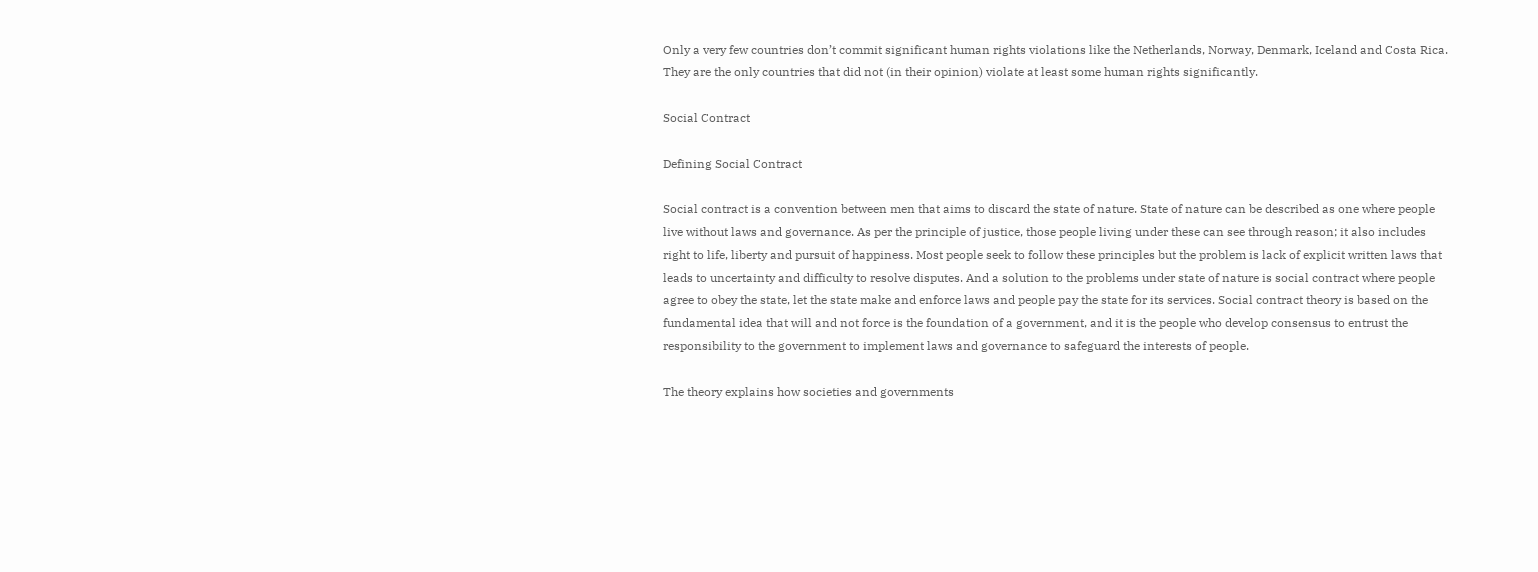Only a very few countries don’t commit significant human rights violations like the Netherlands, Norway, Denmark, Iceland and Costa Rica. They are the only countries that did not (in their opinion) violate at least some human rights significantly.

Social Contract

Defining Social Contract

Social contract is a convention between men that aims to discard the state of nature. State of nature can be described as one where people live without laws and governance. As per the principle of justice, those people living under these can see through reason; it also includes right to life, liberty and pursuit of happiness. Most people seek to follow these principles but the problem is lack of explicit written laws that leads to uncertainty and difficulty to resolve disputes. And a solution to the problems under state of nature is social contract where people agree to obey the state, let the state make and enforce laws and people pay the state for its services. Social contract theory is based on the fundamental idea that will and not force is the foundation of a government, and it is the people who develop consensus to entrust the responsibility to the government to implement laws and governance to safeguard the interests of people.

The theory explains how societies and governments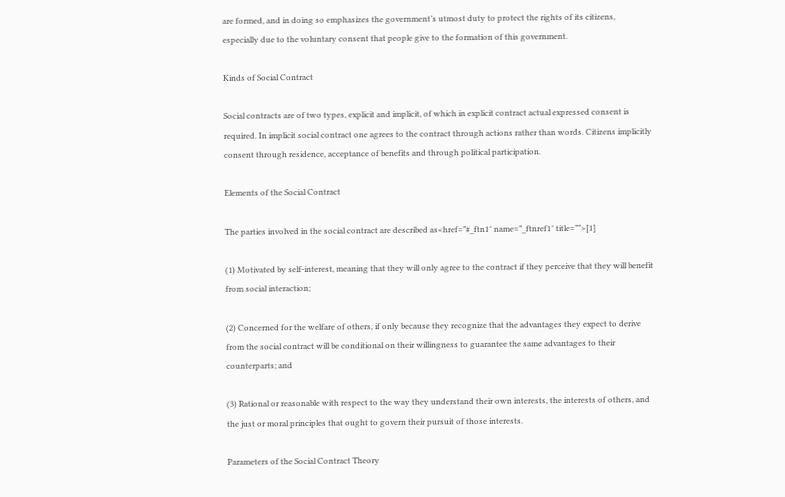are formed, and in doing so emphasizes the government’s utmost duty to protect the rights of its citizens, especially due to the voluntary consent that people give to the formation of this government.

Kinds of Social Contract

Social contracts are of two types, explicit and implicit, of which in explicit contract actual expressed consent is required. In implicit social contract one agrees to the contract through actions rather than words. Citizens implicitly consent through residence, acceptance of benefits and through political participation.

Elements of the Social Contract

The parties involved in the social contract are described as<href=”#_ftn1″ name=”_ftnref1″ title=””>[1]

(1) Motivated by self-interest, meaning that they will only agree to the contract if they perceive that they will benefit from social interaction;

(2) Concerned for the welfare of others, if only because they recognize that the advantages they expect to derive from the social contract will be conditional on their willingness to guarantee the same advantages to their counterparts; and

(3) Rational or reasonable with respect to the way they understand their own interests, the interests of others, and the just or moral principles that ought to govern their pursuit of those interests.

Parameters of the Social Contract Theory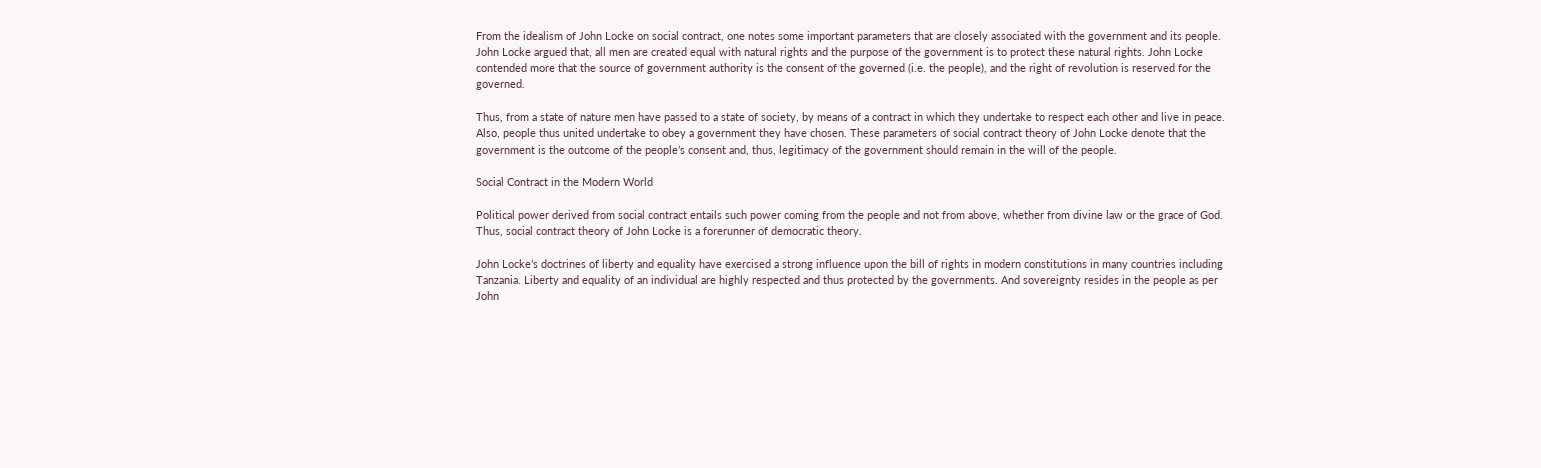From the idealism of John Locke on social contract, one notes some important parameters that are closely associated with the government and its people. John Locke argued that, all men are created equal with natural rights and the purpose of the government is to protect these natural rights. John Locke contended more that the source of government authority is the consent of the governed (i.e. the people), and the right of revolution is reserved for the governed.

Thus, from a state of nature men have passed to a state of society, by means of a contract in which they undertake to respect each other and live in peace. Also, people thus united undertake to obey a government they have chosen. These parameters of social contract theory of John Locke denote that the government is the outcome of the people’s consent and, thus, legitimacy of the government should remain in the will of the people.

Social Contract in the Modern World

Political power derived from social contract entails such power coming from the people and not from above, whether from divine law or the grace of God. Thus, social contract theory of John Locke is a forerunner of democratic theory.

John Locke’s doctrines of liberty and equality have exercised a strong influence upon the bill of rights in modern constitutions in many countries including Tanzania. Liberty and equality of an individual are highly respected and thus protected by the governments. And sovereignty resides in the people as per John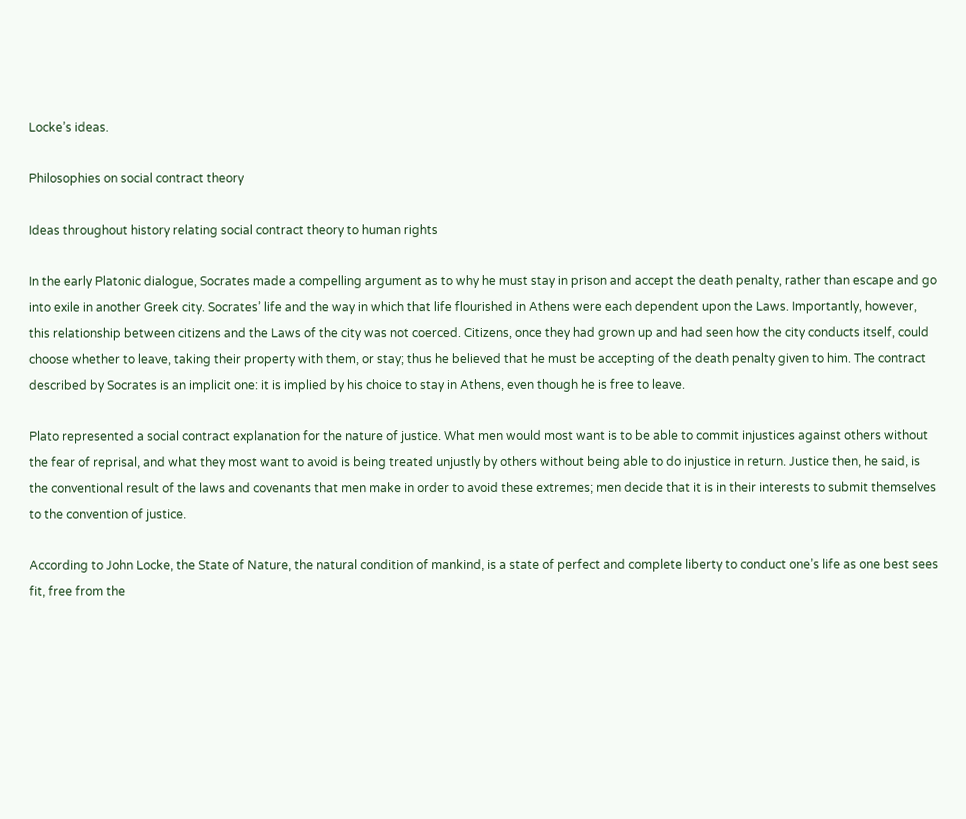Locke’s ideas.

Philosophies on social contract theory

Ideas throughout history relating social contract theory to human rights

In the early Platonic dialogue, Socrates made a compelling argument as to why he must stay in prison and accept the death penalty, rather than escape and go into exile in another Greek city. Socrates’ life and the way in which that life flourished in Athens were each dependent upon the Laws. Importantly, however, this relationship between citizens and the Laws of the city was not coerced. Citizens, once they had grown up and had seen how the city conducts itself, could choose whether to leave, taking their property with them, or stay; thus he believed that he must be accepting of the death penalty given to him. The contract described by Socrates is an implicit one: it is implied by his choice to stay in Athens, even though he is free to leave.

Plato represented a social contract explanation for the nature of justice. What men would most want is to be able to commit injustices against others without the fear of reprisal, and what they most want to avoid is being treated unjustly by others without being able to do injustice in return. Justice then, he said, is the conventional result of the laws and covenants that men make in order to avoid these extremes; men decide that it is in their interests to submit themselves to the convention of justice.

According to John Locke, the State of Nature, the natural condition of mankind, is a state of perfect and complete liberty to conduct one’s life as one best sees fit, free from the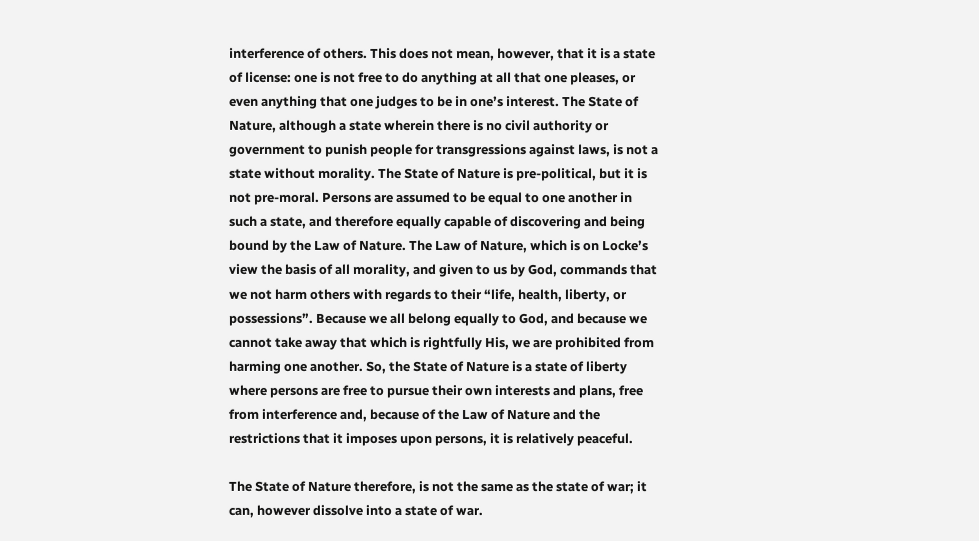interference of others. This does not mean, however, that it is a state of license: one is not free to do anything at all that one pleases, or even anything that one judges to be in one’s interest. The State of Nature, although a state wherein there is no civil authority or government to punish people for transgressions against laws, is not a state without morality. The State of Nature is pre-political, but it is not pre-moral. Persons are assumed to be equal to one another in such a state, and therefore equally capable of discovering and being bound by the Law of Nature. The Law of Nature, which is on Locke’s view the basis of all morality, and given to us by God, commands that we not harm others with regards to their “life, health, liberty, or possessions”. Because we all belong equally to God, and because we cannot take away that which is rightfully His, we are prohibited from harming one another. So, the State of Nature is a state of liberty where persons are free to pursue their own interests and plans, free from interference and, because of the Law of Nature and the restrictions that it imposes upon persons, it is relatively peaceful.

The State of Nature therefore, is not the same as the state of war; it can, however dissolve into a state of war.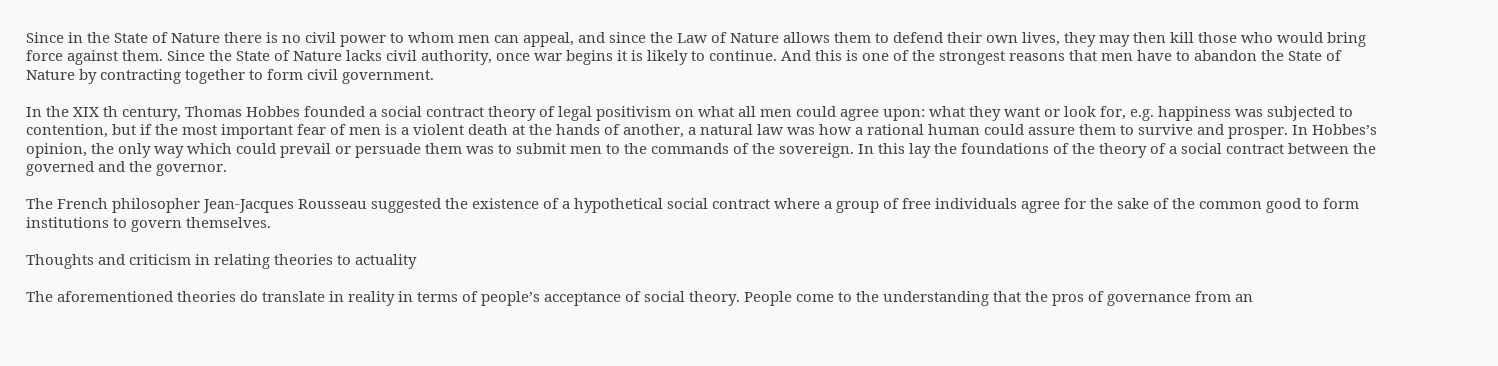Since in the State of Nature there is no civil power to whom men can appeal, and since the Law of Nature allows them to defend their own lives, they may then kill those who would bring force against them. Since the State of Nature lacks civil authority, once war begins it is likely to continue. And this is one of the strongest reasons that men have to abandon the State of Nature by contracting together to form civil government.

In the XIX th century, Thomas Hobbes founded a social contract theory of legal positivism on what all men could agree upon: what they want or look for, e.g. happiness was subjected to contention, but if the most important fear of men is a violent death at the hands of another, a natural law was how a rational human could assure them to survive and prosper. In Hobbes’s opinion, the only way which could prevail or persuade them was to submit men to the commands of the sovereign. In this lay the foundations of the theory of a social contract between the governed and the governor.

The French philosopher Jean-Jacques Rousseau suggested the existence of a hypothetical social contract where a group of free individuals agree for the sake of the common good to form institutions to govern themselves.

Thoughts and criticism in relating theories to actuality

The aforementioned theories do translate in reality in terms of people’s acceptance of social theory. People come to the understanding that the pros of governance from an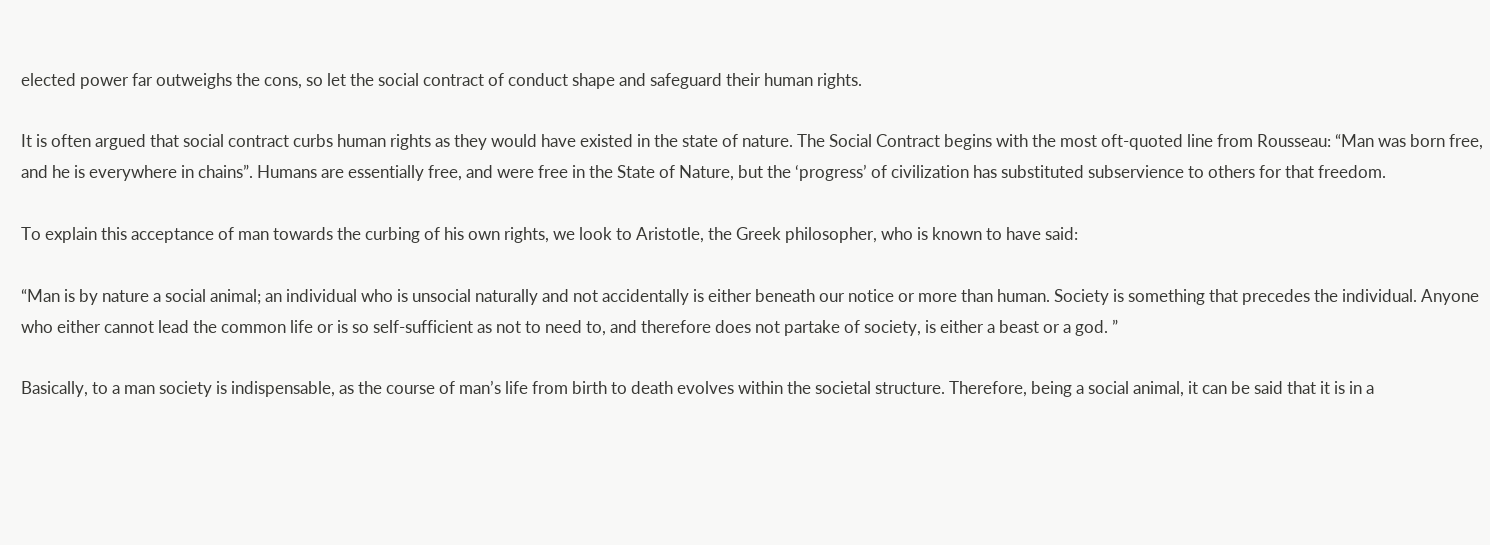elected power far outweighs the cons, so let the social contract of conduct shape and safeguard their human rights.

It is often argued that social contract curbs human rights as they would have existed in the state of nature. The Social Contract begins with the most oft-quoted line from Rousseau: “Man was born free, and he is everywhere in chains”. Humans are essentially free, and were free in the State of Nature, but the ‘progress’ of civilization has substituted subservience to others for that freedom.

To explain this acceptance of man towards the curbing of his own rights, we look to Aristotle, the Greek philosopher, who is known to have said:

“Man is by nature a social animal; an individual who is unsocial naturally and not accidentally is either beneath our notice or more than human. Society is something that precedes the individual. Anyone who either cannot lead the common life or is so self-sufficient as not to need to, and therefore does not partake of society, is either a beast or a god. ”

Basically, to a man society is indispensable, as the course of man’s life from birth to death evolves within the societal structure. Therefore, being a social animal, it can be said that it is in a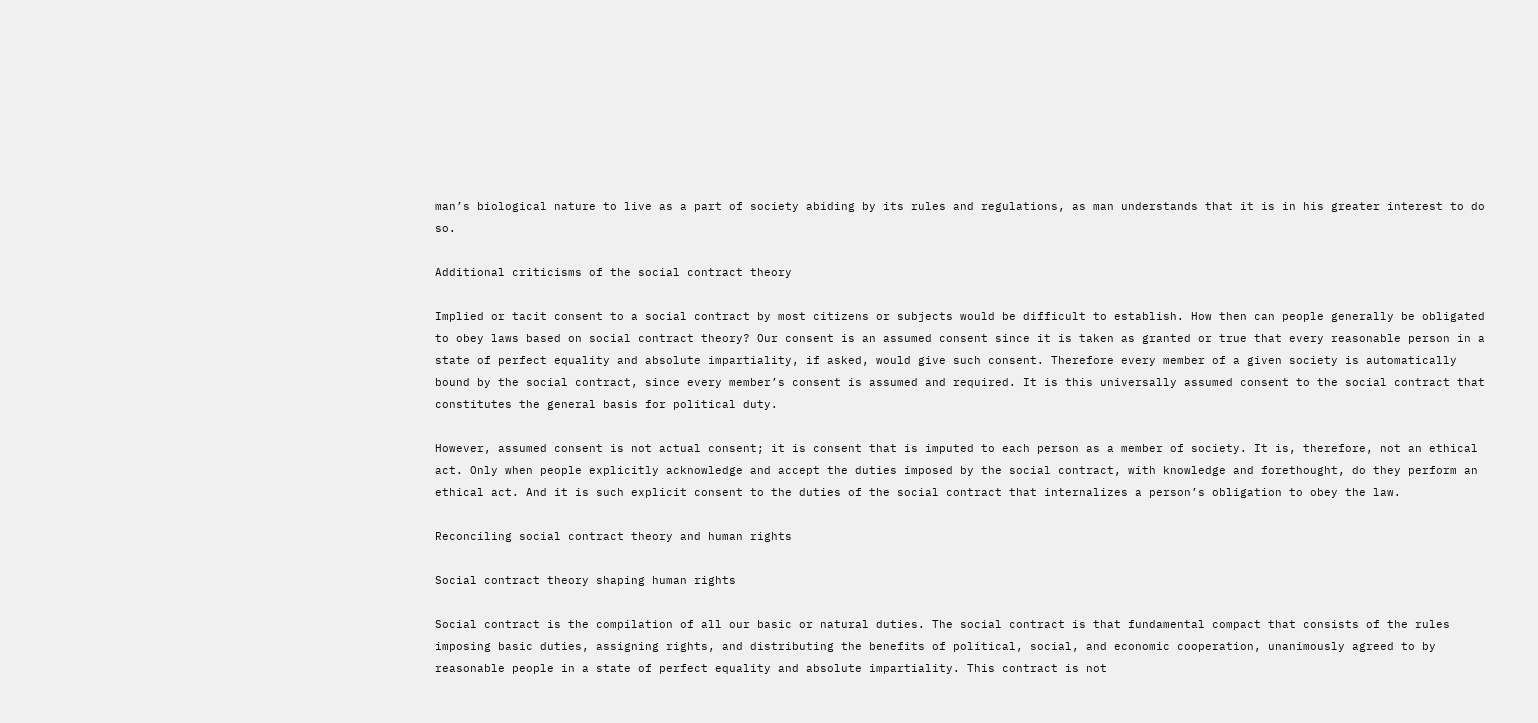man’s biological nature to live as a part of society abiding by its rules and regulations, as man understands that it is in his greater interest to do so.

Additional criticisms of the social contract theory

Implied or tacit consent to a social contract by most citizens or subjects would be difficult to establish. How then can people generally be obligated to obey laws based on social contract theory? Our consent is an assumed consent since it is taken as granted or true that every reasonable person in a state of perfect equality and absolute impartiality, if asked, would give such consent. Therefore every member of a given society is automatically bound by the social contract, since every member’s consent is assumed and required. It is this universally assumed consent to the social contract that constitutes the general basis for political duty.

However, assumed consent is not actual consent; it is consent that is imputed to each person as a member of society. It is, therefore, not an ethical act. Only when people explicitly acknowledge and accept the duties imposed by the social contract, with knowledge and forethought, do they perform an ethical act. And it is such explicit consent to the duties of the social contract that internalizes a person’s obligation to obey the law.

Reconciling social contract theory and human rights

Social contract theory shaping human rights

Social contract is the compilation of all our basic or natural duties. The social contract is that fundamental compact that consists of the rules imposing basic duties, assigning rights, and distributing the benefits of political, social, and economic cooperation, unanimously agreed to by reasonable people in a state of perfect equality and absolute impartiality. This contract is not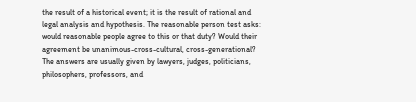the result of a historical event; it is the result of rational and legal analysis and hypothesis. The reasonable person test asks: would reasonable people agree to this or that duty? Would their agreement be unanimous-cross-cultural, cross-generational? The answers are usually given by lawyers, judges, politicians, philosophers, professors, and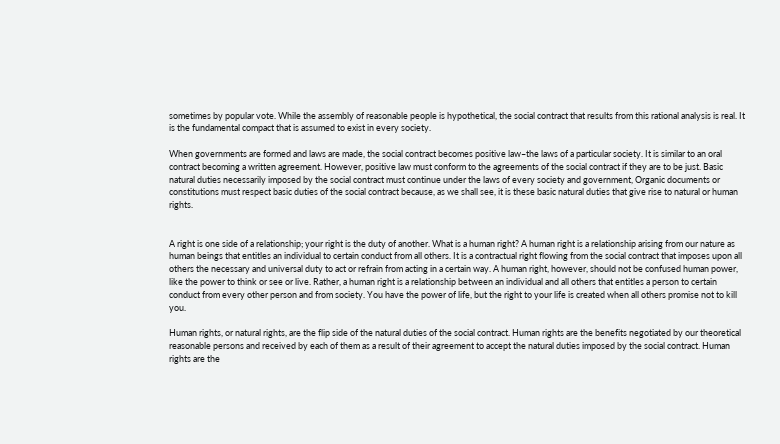sometimes by popular vote. While the assembly of reasonable people is hypothetical, the social contract that results from this rational analysis is real. It is the fundamental compact that is assumed to exist in every society.

When governments are formed and laws are made, the social contract becomes positive law–the laws of a particular society. It is similar to an oral contract becoming a written agreement. However, positive law must conform to the agreements of the social contract if they are to be just. Basic natural duties necessarily imposed by the social contract must continue under the laws of every society and government, Organic documents or constitutions must respect basic duties of the social contract because, as we shall see, it is these basic natural duties that give rise to natural or human rights.


A right is one side of a relationship; your right is the duty of another. What is a human right? A human right is a relationship arising from our nature as human beings that entitles an individual to certain conduct from all others. It is a contractual right flowing from the social contract that imposes upon all others the necessary and universal duty to act or refrain from acting in a certain way. A human right, however, should not be confused human power, like the power to think or see or live. Rather, a human right is a relationship between an individual and all others that entitles a person to certain conduct from every other person and from society. You have the power of life, but the right to your life is created when all others promise not to kill you.

Human rights, or natural rights, are the flip side of the natural duties of the social contract. Human rights are the benefits negotiated by our theoretical reasonable persons and received by each of them as a result of their agreement to accept the natural duties imposed by the social contract. Human rights are the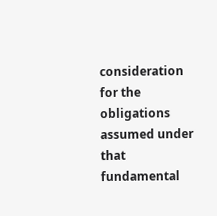consideration for the obligations assumed under that fundamental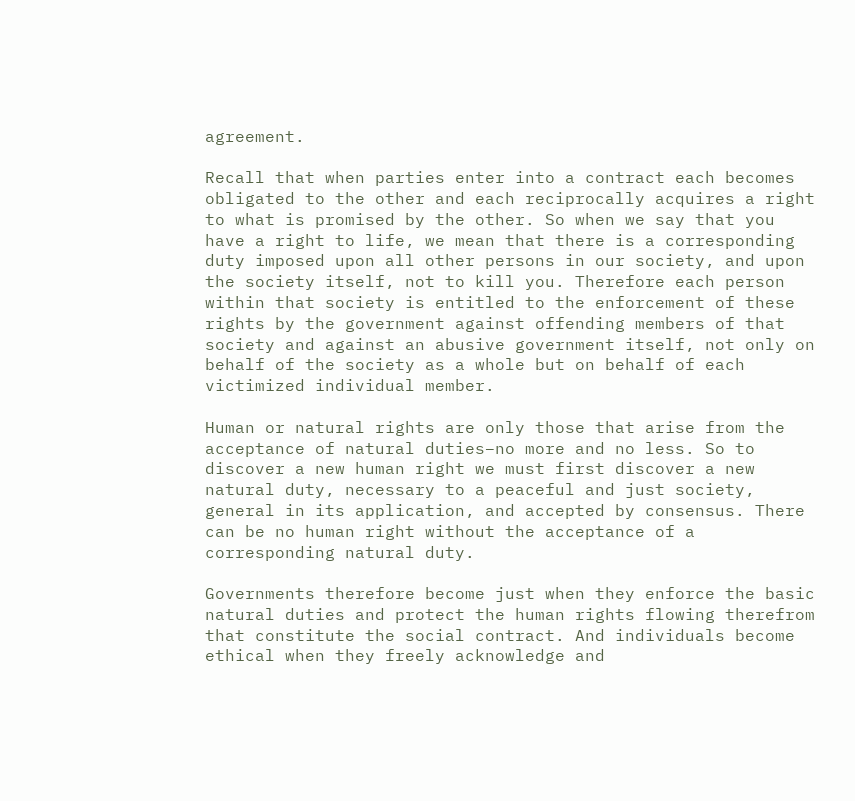agreement.

Recall that when parties enter into a contract each becomes obligated to the other and each reciprocally acquires a right to what is promised by the other. So when we say that you have a right to life, we mean that there is a corresponding duty imposed upon all other persons in our society, and upon the society itself, not to kill you. Therefore each person within that society is entitled to the enforcement of these rights by the government against offending members of that society and against an abusive government itself, not only on behalf of the society as a whole but on behalf of each victimized individual member.

Human or natural rights are only those that arise from the acceptance of natural duties–no more and no less. So to discover a new human right we must first discover a new natural duty, necessary to a peaceful and just society, general in its application, and accepted by consensus. There can be no human right without the acceptance of a corresponding natural duty.

Governments therefore become just when they enforce the basic natural duties and protect the human rights flowing therefrom that constitute the social contract. And individuals become ethical when they freely acknowledge and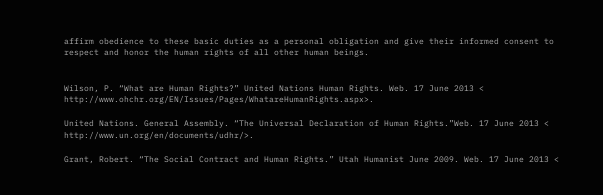affirm obedience to these basic duties as a personal obligation and give their informed consent to respect and honor the human rights of all other human beings.


Wilson, P. “What are Human Rights?” United Nations Human Rights. Web. 17 June 2013 < http://www.ohchr.org/EN/Issues/Pages/WhatareHumanRights.aspx>.

United Nations. General Assembly. “The Universal Declaration of Human Rights.”Web. 17 June 2013 < http://www.un.org/en/documents/udhr/>.

Grant, Robert. “The Social Contract and Human Rights.” Utah Humanist June 2009. Web. 17 June 2013 <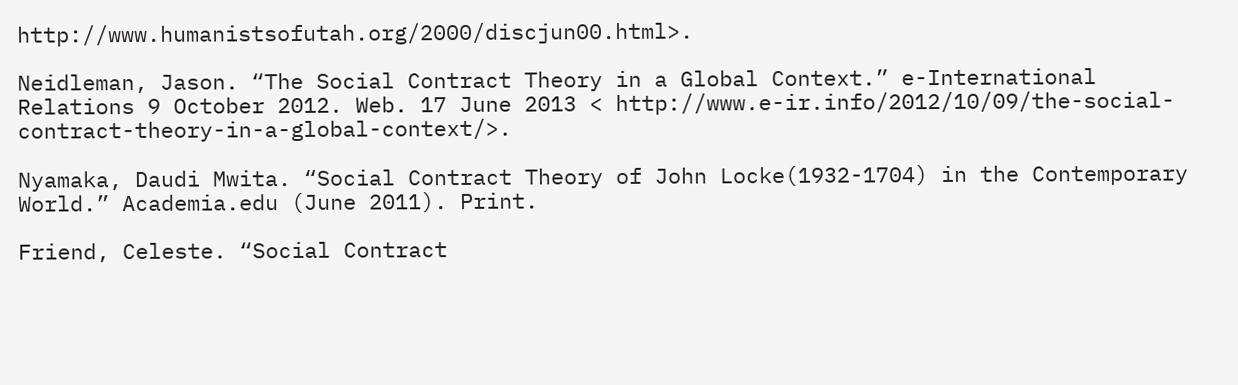http://www.humanistsofutah.org/2000/discjun00.html>.

Neidleman, Jason. “The Social Contract Theory in a Global Context.” e-International Relations 9 October 2012. Web. 17 June 2013 < http://www.e-ir.info/2012/10/09/the-social-contract-theory-in-a-global-context/>.

Nyamaka, Daudi Mwita. “Social Contract Theory of John Locke(1932-1704) in the Contemporary World.” Academia.edu (June 2011). Print.

Friend, Celeste. “Social Contract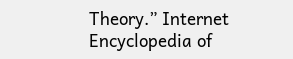Theory.” Internet Encyclopedia of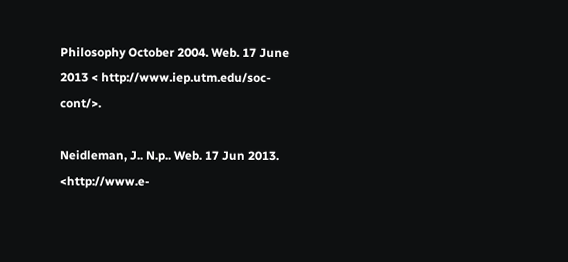Philosophy October 2004. Web. 17 June 2013 < http://www.iep.utm.edu/soc-cont/>.

Neidleman, J.. N.p.. Web. 17 Jun 2013. <http://www.e-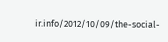ir.info/2012/10/09/the-social-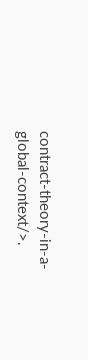contract-theory-in-a-global-context/>.